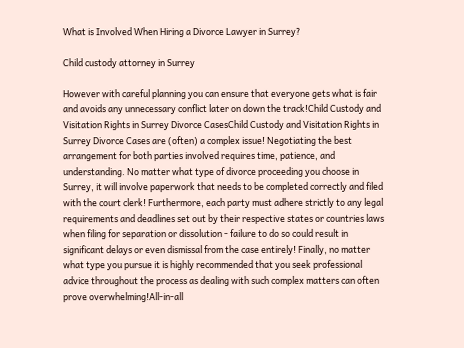What is Involved When Hiring a Divorce Lawyer in Surrey?

Child custody attorney in Surrey

However with careful planning you can ensure that everyone gets what is fair and avoids any unnecessary conflict later on down the track!Child Custody and Visitation Rights in Surrey Divorce CasesChild Custody and Visitation Rights in Surrey Divorce Cases are (often) a complex issue! Negotiating the best arrangement for both parties involved requires time, patience, and understanding. No matter what type of divorce proceeding you choose in Surrey, it will involve paperwork that needs to be completed correctly and filed with the court clerk! Furthermore, each party must adhere strictly to any legal requirements and deadlines set out by their respective states or countries laws when filing for separation or dissolution - failure to do so could result in significant delays or even dismissal from the case entirely! Finally, no matter what type you pursue it is highly recommended that you seek professional advice throughout the process as dealing with such complex matters can often prove overwhelming!All-in-all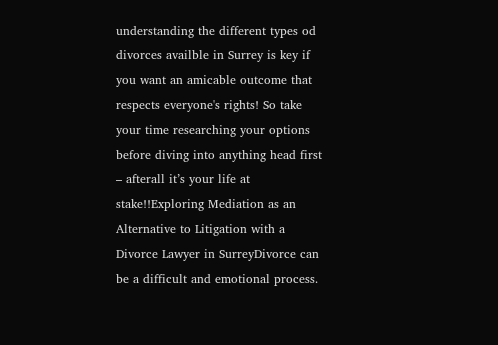understanding the different types od divorces availble in Surrey is key if you want an amicable outcome that respects everyone's rights! So take your time researching your options before diving into anything head first – afterall it’s your life at stake!!Exploring Mediation as an Alternative to Litigation with a Divorce Lawyer in SurreyDivorce can be a difficult and emotional process.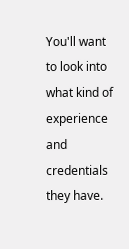You'll want to look into what kind of experience and credentials they have.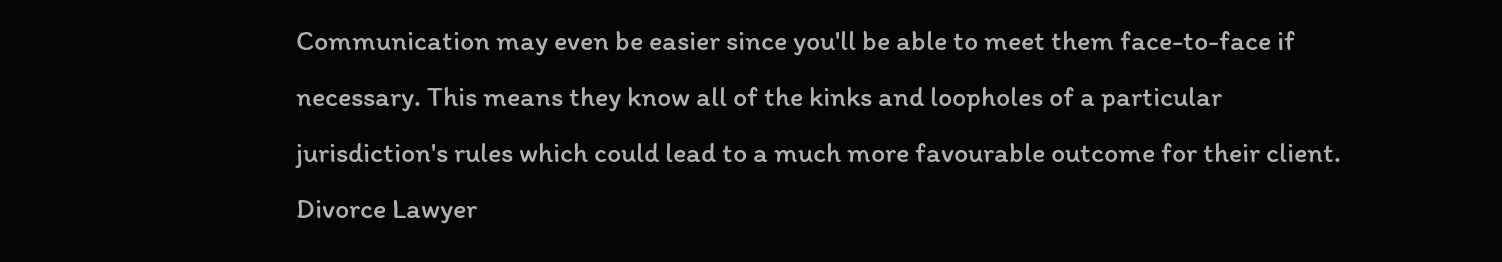Communication may even be easier since you'll be able to meet them face-to-face if necessary. This means they know all of the kinks and loopholes of a particular jurisdiction's rules which could lead to a much more favourable outcome for their client. Divorce Lawyer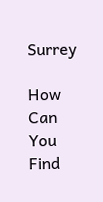Surrey

How Can You Find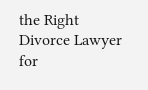the Right Divorce Lawyer for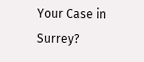Your Case in Surrey?